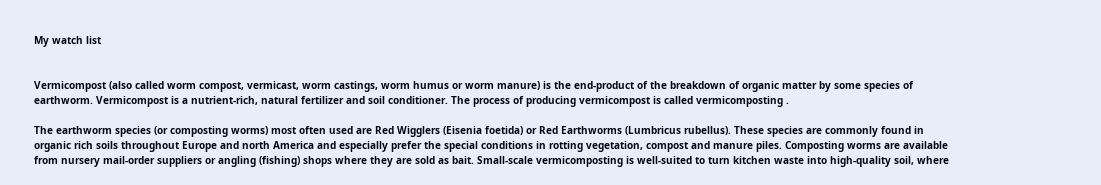My watch list


Vermicompost (also called worm compost, vermicast, worm castings, worm humus or worm manure) is the end-product of the breakdown of organic matter by some species of earthworm. Vermicompost is a nutrient-rich, natural fertilizer and soil conditioner. The process of producing vermicompost is called vermicomposting .

The earthworm species (or composting worms) most often used are Red Wigglers (Eisenia foetida) or Red Earthworms (Lumbricus rubellus). These species are commonly found in organic rich soils throughout Europe and north America and especially prefer the special conditions in rotting vegetation, compost and manure piles. Composting worms are available from nursery mail-order suppliers or angling (fishing) shops where they are sold as bait. Small-scale vermicomposting is well-suited to turn kitchen waste into high-quality soil, where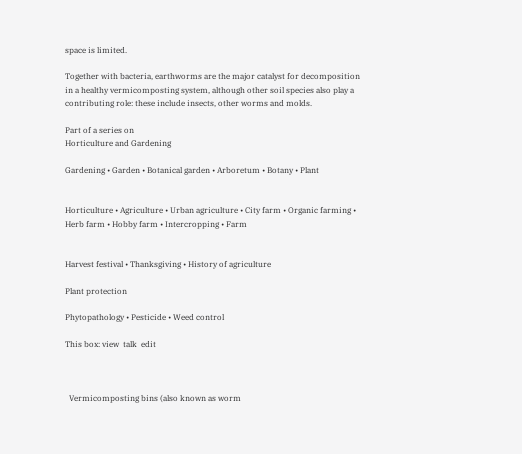space is limited.

Together with bacteria, earthworms are the major catalyst for decomposition in a healthy vermicomposting system, although other soil species also play a contributing role: these include insects, other worms and molds.

Part of a series on
Horticulture and Gardening

Gardening • Garden • Botanical garden • Arboretum • Botany • Plant


Horticulture • Agriculture • Urban agriculture • City farm • Organic farming • Herb farm • Hobby farm • Intercropping • Farm


Harvest festival • Thanksgiving • History of agriculture

Plant protection

Phytopathology • Pesticide • Weed control

This box: view  talk  edit



  Vermicomposting bins (also known as worm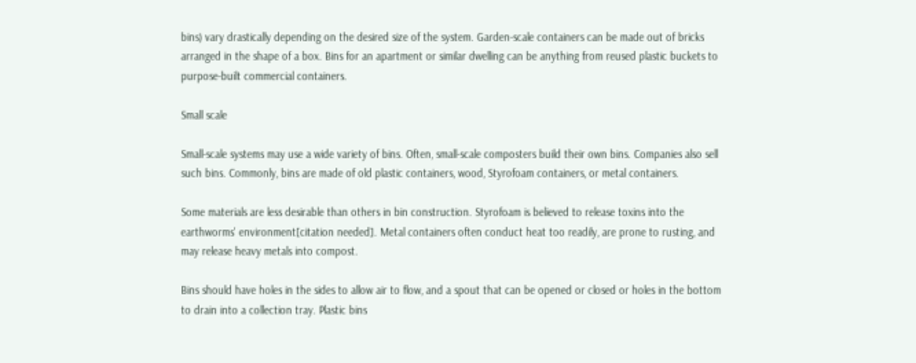bins) vary drastically depending on the desired size of the system. Garden-scale containers can be made out of bricks arranged in the shape of a box. Bins for an apartment or similar dwelling can be anything from reused plastic buckets to purpose-built commercial containers.

Small scale

Small-scale systems may use a wide variety of bins. Often, small-scale composters build their own bins. Companies also sell such bins. Commonly, bins are made of old plastic containers, wood, Styrofoam containers, or metal containers.

Some materials are less desirable than others in bin construction. Styrofoam is believed to release toxins into the earthworms' environment[citation needed]. Metal containers often conduct heat too readily, are prone to rusting, and may release heavy metals into compost.

Bins should have holes in the sides to allow air to flow, and a spout that can be opened or closed or holes in the bottom to drain into a collection tray. Plastic bins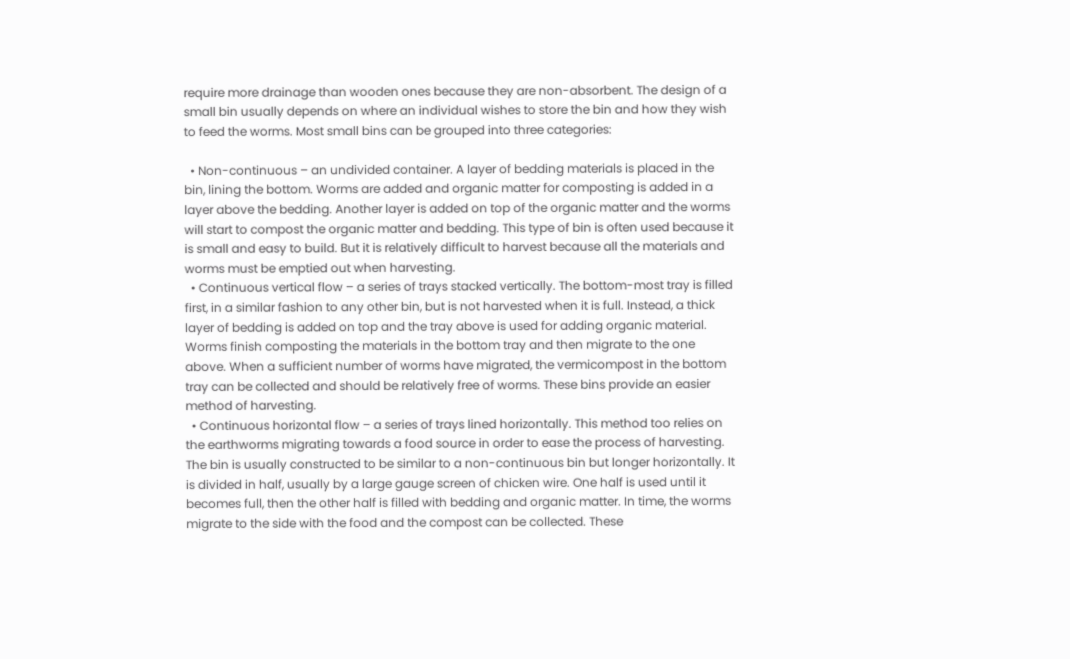require more drainage than wooden ones because they are non-absorbent. The design of a small bin usually depends on where an individual wishes to store the bin and how they wish to feed the worms. Most small bins can be grouped into three categories:

  • Non-continuous – an undivided container. A layer of bedding materials is placed in the bin, lining the bottom. Worms are added and organic matter for composting is added in a layer above the bedding. Another layer is added on top of the organic matter and the worms will start to compost the organic matter and bedding. This type of bin is often used because it is small and easy to build. But it is relatively difficult to harvest because all the materials and worms must be emptied out when harvesting.
  • Continuous vertical flow – a series of trays stacked vertically. The bottom-most tray is filled first, in a similar fashion to any other bin, but is not harvested when it is full. Instead, a thick layer of bedding is added on top and the tray above is used for adding organic material. Worms finish composting the materials in the bottom tray and then migrate to the one above. When a sufficient number of worms have migrated, the vermicompost in the bottom tray can be collected and should be relatively free of worms. These bins provide an easier method of harvesting.
  • Continuous horizontal flow – a series of trays lined horizontally. This method too relies on the earthworms migrating towards a food source in order to ease the process of harvesting. The bin is usually constructed to be similar to a non-continuous bin but longer horizontally. It is divided in half, usually by a large gauge screen of chicken wire. One half is used until it becomes full, then the other half is filled with bedding and organic matter. In time, the worms migrate to the side with the food and the compost can be collected. These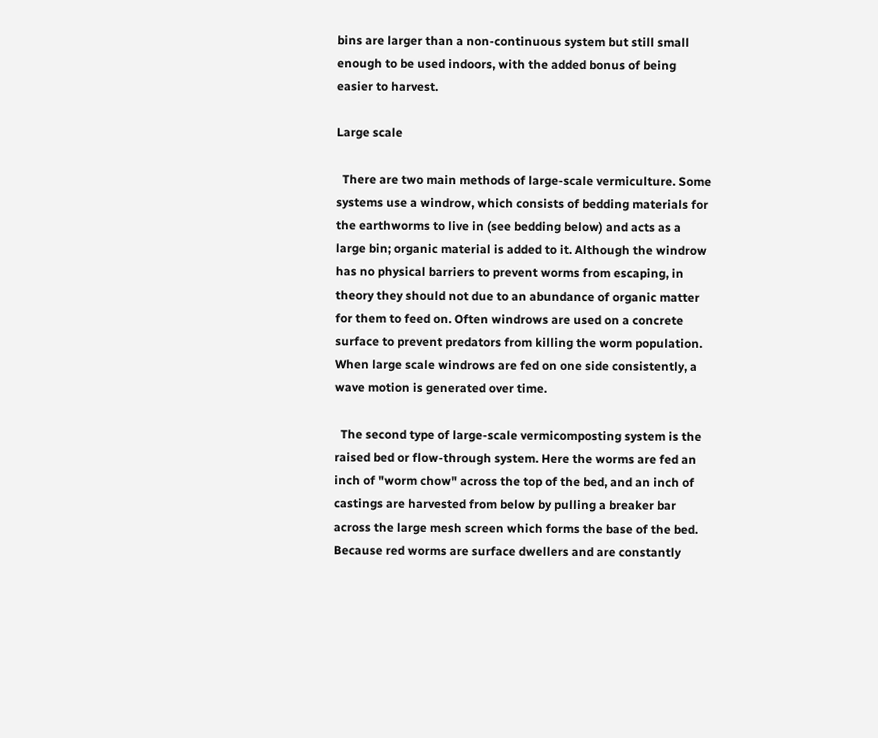bins are larger than a non-continuous system but still small enough to be used indoors, with the added bonus of being easier to harvest.

Large scale

  There are two main methods of large-scale vermiculture. Some systems use a windrow, which consists of bedding materials for the earthworms to live in (see bedding below) and acts as a large bin; organic material is added to it. Although the windrow has no physical barriers to prevent worms from escaping, in theory they should not due to an abundance of organic matter for them to feed on. Often windrows are used on a concrete surface to prevent predators from killing the worm population. When large scale windrows are fed on one side consistently, a wave motion is generated over time.

  The second type of large-scale vermicomposting system is the raised bed or flow-through system. Here the worms are fed an inch of "worm chow" across the top of the bed, and an inch of castings are harvested from below by pulling a breaker bar across the large mesh screen which forms the base of the bed. Because red worms are surface dwellers and are constantly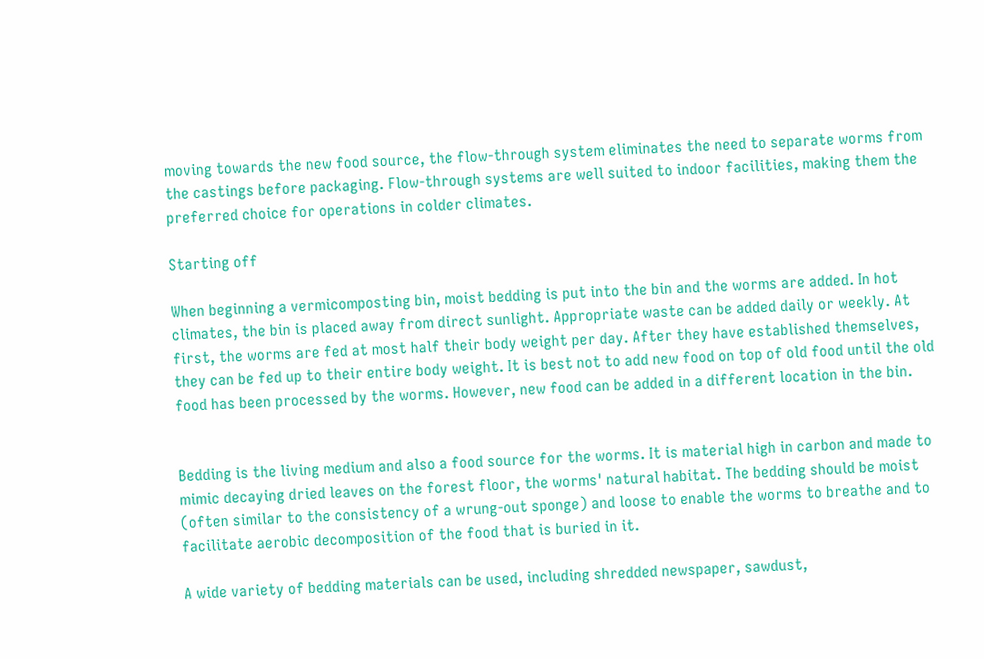moving towards the new food source, the flow-through system eliminates the need to separate worms from the castings before packaging. Flow-through systems are well suited to indoor facilities, making them the preferred choice for operations in colder climates.

Starting off

When beginning a vermicomposting bin, moist bedding is put into the bin and the worms are added. In hot climates, the bin is placed away from direct sunlight. Appropriate waste can be added daily or weekly. At first, the worms are fed at most half their body weight per day. After they have established themselves, they can be fed up to their entire body weight. It is best not to add new food on top of old food until the old food has been processed by the worms. However, new food can be added in a different location in the bin.


Bedding is the living medium and also a food source for the worms. It is material high in carbon and made to mimic decaying dried leaves on the forest floor, the worms' natural habitat. The bedding should be moist (often similar to the consistency of a wrung-out sponge) and loose to enable the worms to breathe and to facilitate aerobic decomposition of the food that is buried in it.

A wide variety of bedding materials can be used, including shredded newspaper, sawdust,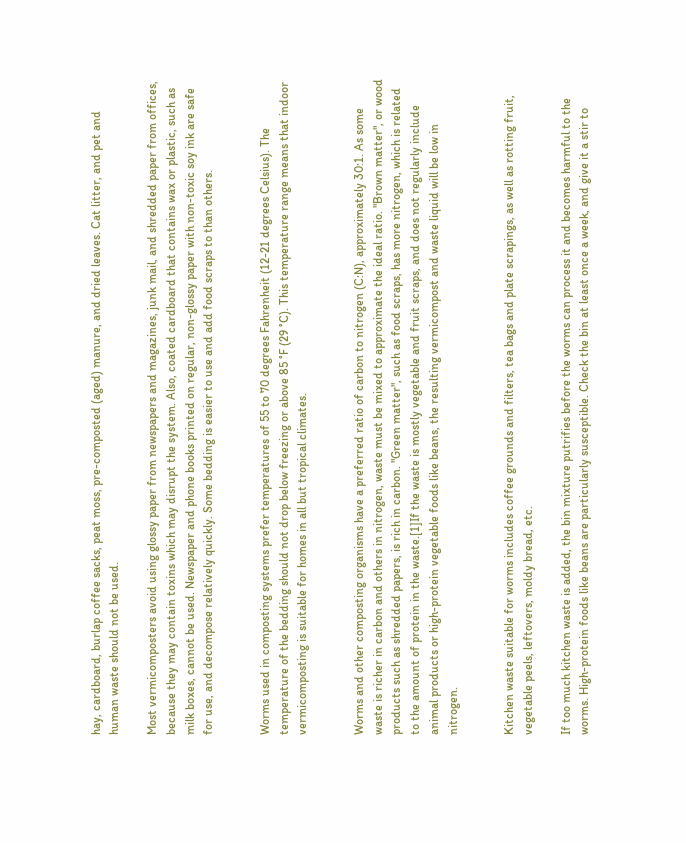hay, cardboard, burlap coffee sacks, peat moss, pre-composted (aged) manure, and dried leaves. Cat litter, and pet and human waste should not be used.

Most vermicomposters avoid using glossy paper from newspapers and magazines, junk mail, and shredded paper from offices, because they may contain toxins which may disrupt the system. Also, coated cardboard that contains wax or plastic, such as milk boxes, cannot be used. Newspaper and phone books printed on regular, non-glossy paper with non-toxic soy ink are safe for use, and decompose relatively quickly. Some bedding is easier to use and add food scraps to than others.


Worms used in composting systems prefer temperatures of 55 to 70 degrees Fahrenheit (12-21 degrees Celsius). The temperature of the bedding should not drop below freezing or above 85 °F (29 °C). This temperature range means that indoor vermicomposting is suitable for homes in all but tropical climates.


Worms and other composting organisms have a preferred ratio of carbon to nitrogen (C:N), approximately 30:1. As some waste is richer in carbon and others in nitrogen, waste must be mixed to approximate the ideal ratio. "Brown matter", or wood products such as shredded papers, is rich in carbon. "Green matter", such as food scraps, has more nitrogen, which is related to the amount of protein in the waste.[1]If the waste is mostly vegetable and fruit scraps, and does not regularly include animal products or high-protein vegetable foods like beans, the resulting vermicompost and waste liquid will be low in nitrogen.


Kitchen waste suitable for worms includes coffee grounds and filters, tea bags and plate scrapings, as well as rotting fruit, vegetable peels, leftovers, moldy bread, etc.

If too much kitchen waste is added, the bin mixture putrifies before the worms can process it and becomes harmful to the worms. High-protein foods like beans are particularly susceptible. Check the bin at least once a week, and give it a stir to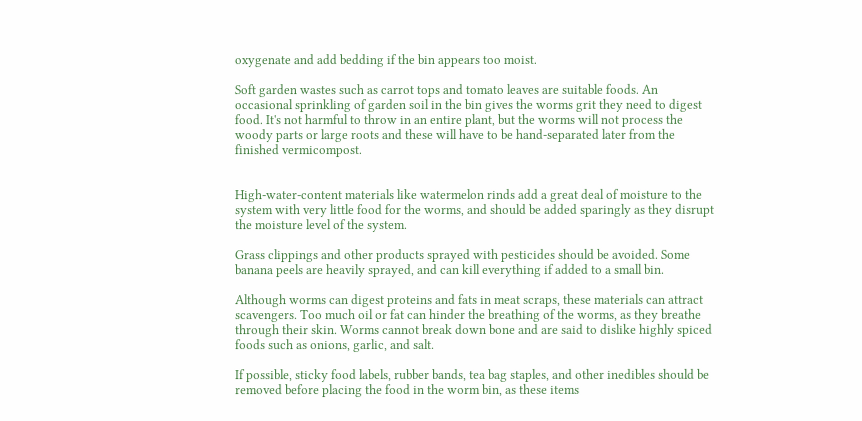oxygenate and add bedding if the bin appears too moist.

Soft garden wastes such as carrot tops and tomato leaves are suitable foods. An occasional sprinkling of garden soil in the bin gives the worms grit they need to digest food. It's not harmful to throw in an entire plant, but the worms will not process the woody parts or large roots and these will have to be hand-separated later from the finished vermicompost.


High-water-content materials like watermelon rinds add a great deal of moisture to the system with very little food for the worms, and should be added sparingly as they disrupt the moisture level of the system.

Grass clippings and other products sprayed with pesticides should be avoided. Some banana peels are heavily sprayed, and can kill everything if added to a small bin.

Although worms can digest proteins and fats in meat scraps, these materials can attract scavengers. Too much oil or fat can hinder the breathing of the worms, as they breathe through their skin. Worms cannot break down bone and are said to dislike highly spiced foods such as onions, garlic, and salt.

If possible, sticky food labels, rubber bands, tea bag staples, and other inedibles should be removed before placing the food in the worm bin, as these items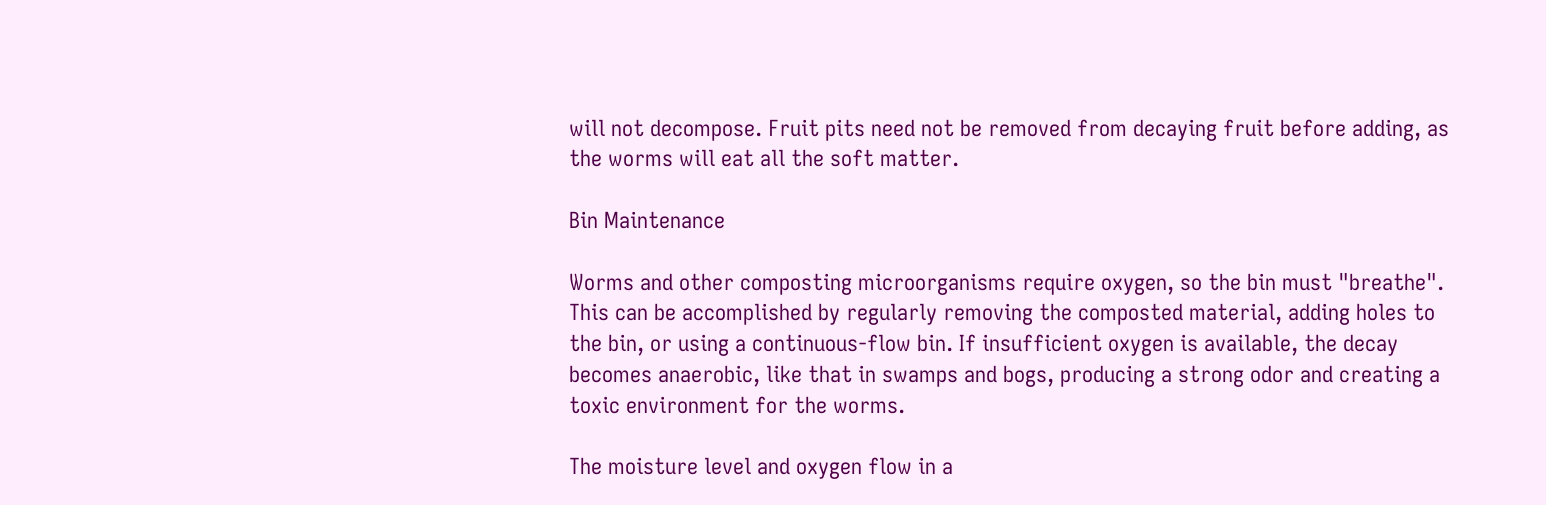will not decompose. Fruit pits need not be removed from decaying fruit before adding, as the worms will eat all the soft matter.

Bin Maintenance

Worms and other composting microorganisms require oxygen, so the bin must "breathe". This can be accomplished by regularly removing the composted material, adding holes to the bin, or using a continuous-flow bin. If insufficient oxygen is available, the decay becomes anaerobic, like that in swamps and bogs, producing a strong odor and creating a toxic environment for the worms.

The moisture level and oxygen flow in a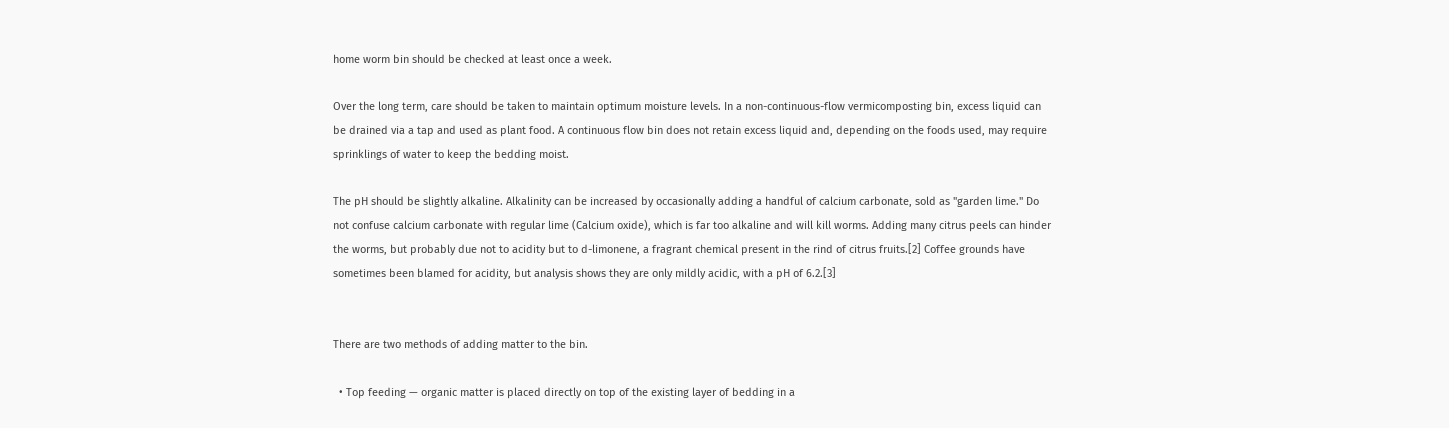home worm bin should be checked at least once a week.

Over the long term, care should be taken to maintain optimum moisture levels. In a non-continuous-flow vermicomposting bin, excess liquid can be drained via a tap and used as plant food. A continuous flow bin does not retain excess liquid and, depending on the foods used, may require sprinklings of water to keep the bedding moist.

The pH should be slightly alkaline. Alkalinity can be increased by occasionally adding a handful of calcium carbonate, sold as "garden lime." Do not confuse calcium carbonate with regular lime (Calcium oxide), which is far too alkaline and will kill worms. Adding many citrus peels can hinder the worms, but probably due not to acidity but to d-limonene, a fragrant chemical present in the rind of citrus fruits.[2] Coffee grounds have sometimes been blamed for acidity, but analysis shows they are only mildly acidic, with a pH of 6.2.[3]


There are two methods of adding matter to the bin.

  • Top feeding — organic matter is placed directly on top of the existing layer of bedding in a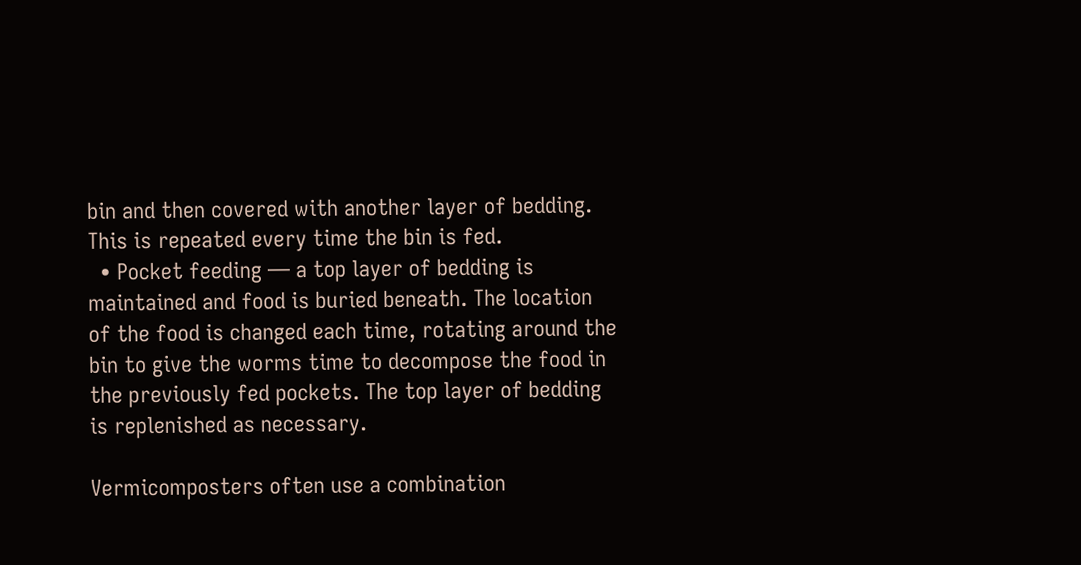bin and then covered with another layer of bedding. This is repeated every time the bin is fed.
  • Pocket feeding — a top layer of bedding is maintained and food is buried beneath. The location of the food is changed each time, rotating around the bin to give the worms time to decompose the food in the previously fed pockets. The top layer of bedding is replenished as necessary.

Vermicomposters often use a combination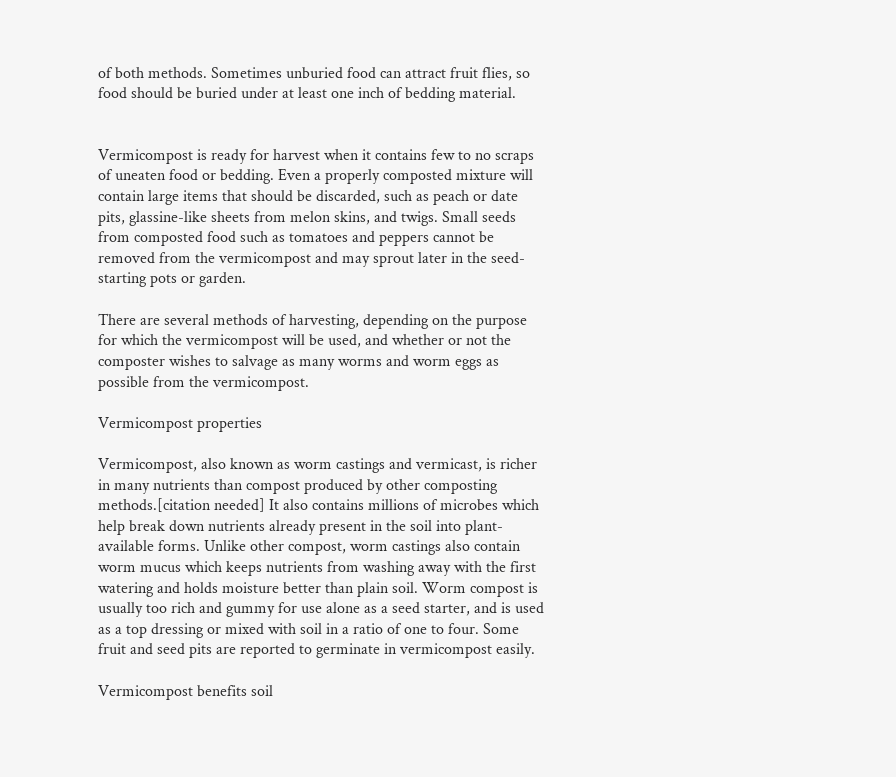of both methods. Sometimes unburied food can attract fruit flies, so food should be buried under at least one inch of bedding material.


Vermicompost is ready for harvest when it contains few to no scraps of uneaten food or bedding. Even a properly composted mixture will contain large items that should be discarded, such as peach or date pits, glassine-like sheets from melon skins, and twigs. Small seeds from composted food such as tomatoes and peppers cannot be removed from the vermicompost and may sprout later in the seed-starting pots or garden.

There are several methods of harvesting, depending on the purpose for which the vermicompost will be used, and whether or not the composter wishes to salvage as many worms and worm eggs as possible from the vermicompost.

Vermicompost properties

Vermicompost, also known as worm castings and vermicast, is richer in many nutrients than compost produced by other composting methods.[citation needed] It also contains millions of microbes which help break down nutrients already present in the soil into plant-available forms. Unlike other compost, worm castings also contain worm mucus which keeps nutrients from washing away with the first watering and holds moisture better than plain soil. Worm compost is usually too rich and gummy for use alone as a seed starter, and is used as a top dressing or mixed with soil in a ratio of one to four. Some fruit and seed pits are reported to germinate in vermicompost easily.

Vermicompost benefits soil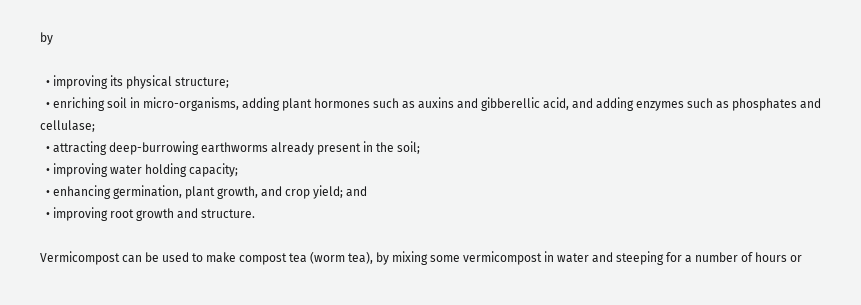by

  • improving its physical structure;
  • enriching soil in micro-organisms, adding plant hormones such as auxins and gibberellic acid, and adding enzymes such as phosphates and cellulase;
  • attracting deep-burrowing earthworms already present in the soil;
  • improving water holding capacity;
  • enhancing germination, plant growth, and crop yield; and
  • improving root growth and structure.

Vermicompost can be used to make compost tea (worm tea), by mixing some vermicompost in water and steeping for a number of hours or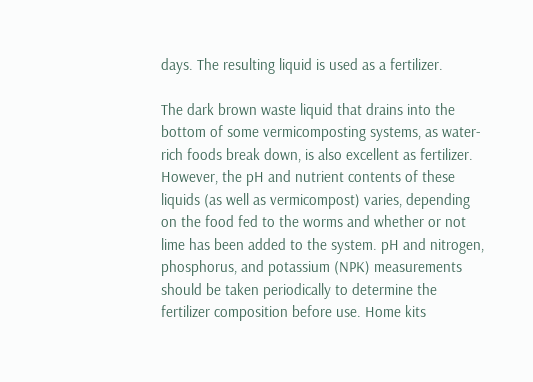days. The resulting liquid is used as a fertilizer.

The dark brown waste liquid that drains into the bottom of some vermicomposting systems, as water-rich foods break down, is also excellent as fertilizer. However, the pH and nutrient contents of these liquids (as well as vermicompost) varies, depending on the food fed to the worms and whether or not lime has been added to the system. pH and nitrogen, phosphorus, and potassium (NPK) measurements should be taken periodically to determine the fertilizer composition before use. Home kits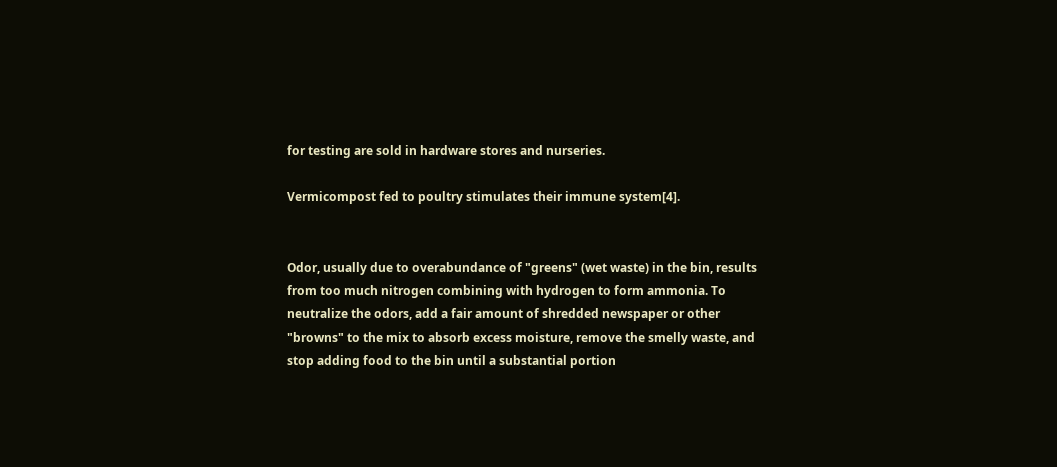for testing are sold in hardware stores and nurseries.

Vermicompost fed to poultry stimulates their immune system[4].


Odor, usually due to overabundance of "greens" (wet waste) in the bin, results from too much nitrogen combining with hydrogen to form ammonia. To neutralize the odors, add a fair amount of shredded newspaper or other "browns" to the mix to absorb excess moisture, remove the smelly waste, and stop adding food to the bin until a substantial portion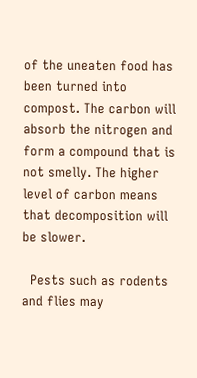of the uneaten food has been turned into compost. The carbon will absorb the nitrogen and form a compound that is not smelly. The higher level of carbon means that decomposition will be slower.

  Pests such as rodents and flies may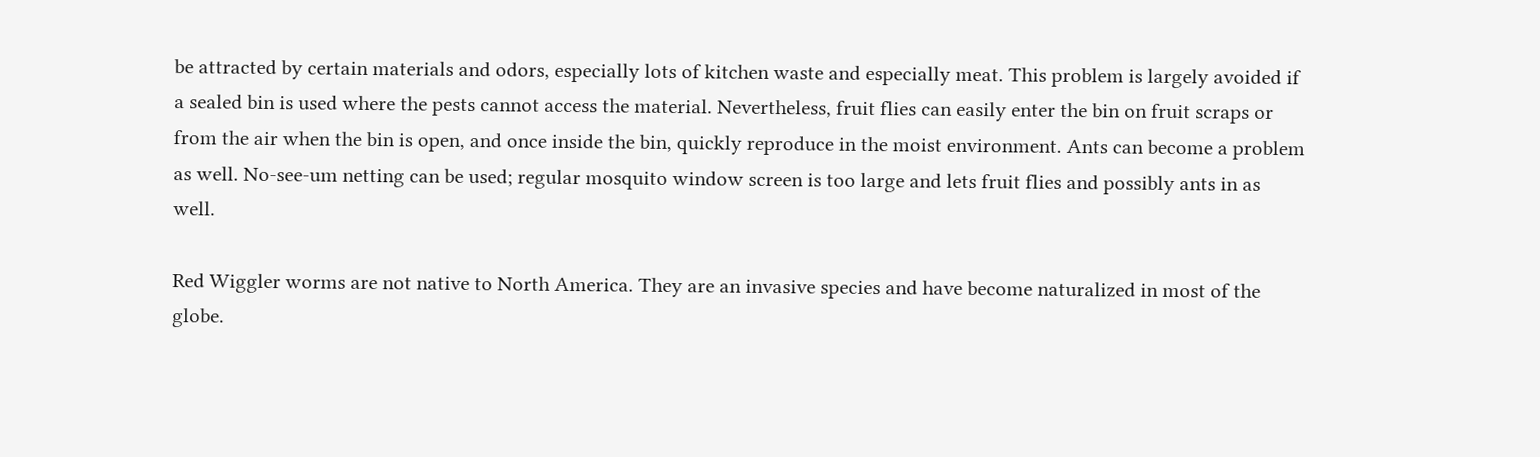be attracted by certain materials and odors, especially lots of kitchen waste and especially meat. This problem is largely avoided if a sealed bin is used where the pests cannot access the material. Nevertheless, fruit flies can easily enter the bin on fruit scraps or from the air when the bin is open, and once inside the bin, quickly reproduce in the moist environment. Ants can become a problem as well. No-see-um netting can be used; regular mosquito window screen is too large and lets fruit flies and possibly ants in as well.

Red Wiggler worms are not native to North America. They are an invasive species and have become naturalized in most of the globe.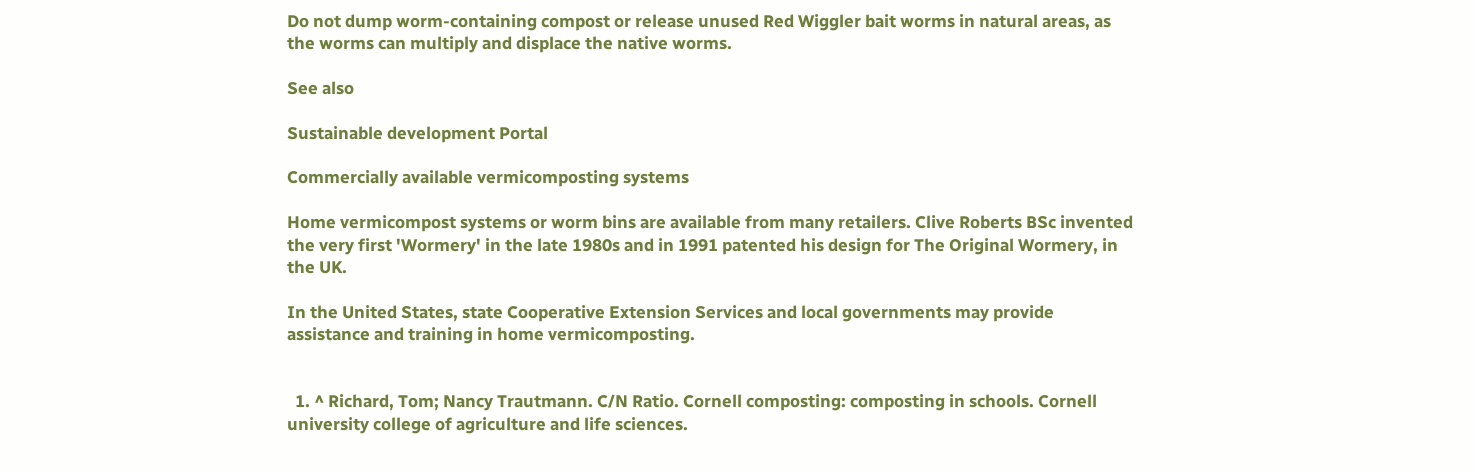Do not dump worm-containing compost or release unused Red Wiggler bait worms in natural areas, as the worms can multiply and displace the native worms.

See also

Sustainable development Portal

Commercially available vermicomposting systems

Home vermicompost systems or worm bins are available from many retailers. Clive Roberts BSc invented the very first 'Wormery' in the late 1980s and in 1991 patented his design for The Original Wormery, in the UK.

In the United States, state Cooperative Extension Services and local governments may provide assistance and training in home vermicomposting.


  1. ^ Richard, Tom; Nancy Trautmann. C/N Ratio. Cornell composting: composting in schools. Cornell university college of agriculture and life sciences.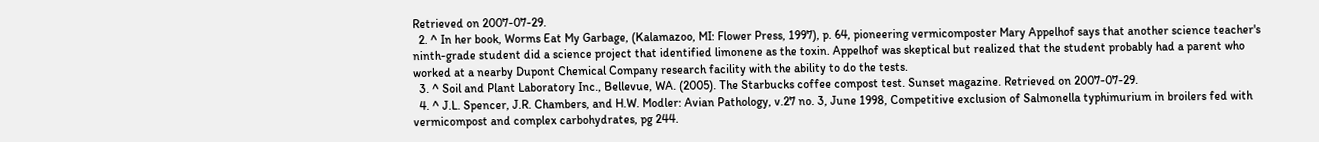Retrieved on 2007-07-29.
  2. ^ In her book, Worms Eat My Garbage, (Kalamazoo, MI: Flower Press, 1997), p. 64, pioneering vermicomposter Mary Appelhof says that another science teacher's ninth-grade student did a science project that identified limonene as the toxin. Appelhof was skeptical but realized that the student probably had a parent who worked at a nearby Dupont Chemical Company research facility with the ability to do the tests.
  3. ^ Soil and Plant Laboratory Inc., Bellevue, WA. (2005). The Starbucks coffee compost test. Sunset magazine. Retrieved on 2007-07-29.
  4. ^ J.L. Spencer, J.R. Chambers, and H.W. Modler: Avian Pathology, v.27 no. 3, June 1998, Competitive exclusion of Salmonella typhimurium in broilers fed with vermicompost and complex carbohydrates, pg 244.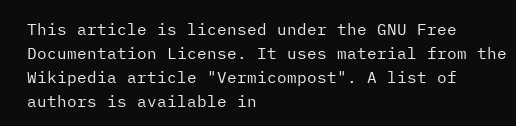This article is licensed under the GNU Free Documentation License. It uses material from the Wikipedia article "Vermicompost". A list of authors is available in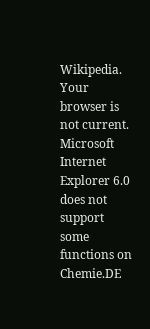Wikipedia.
Your browser is not current. Microsoft Internet Explorer 6.0 does not support some functions on Chemie.DE